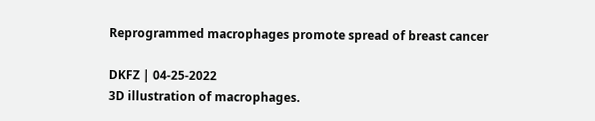Reprogrammed macrophages promote spread of breast cancer

DKFZ | 04-25-2022
3D illustration of macrophages.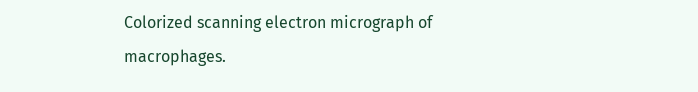Colorized scanning electron micrograph of macrophages.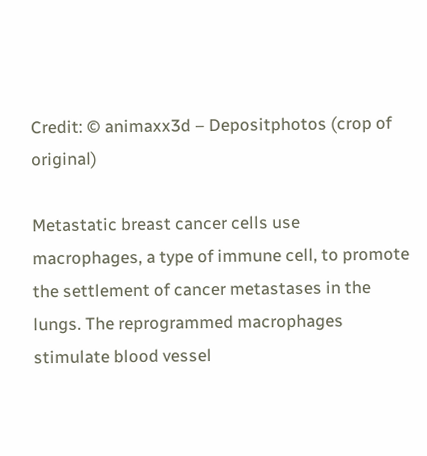Credit: © animaxx3d – Depositphotos (crop of original)

Metastatic breast cancer cells use macrophages, a type of immune cell, to promote the settlement of cancer metastases in the lungs. The reprogrammed macrophages stimulate blood vessel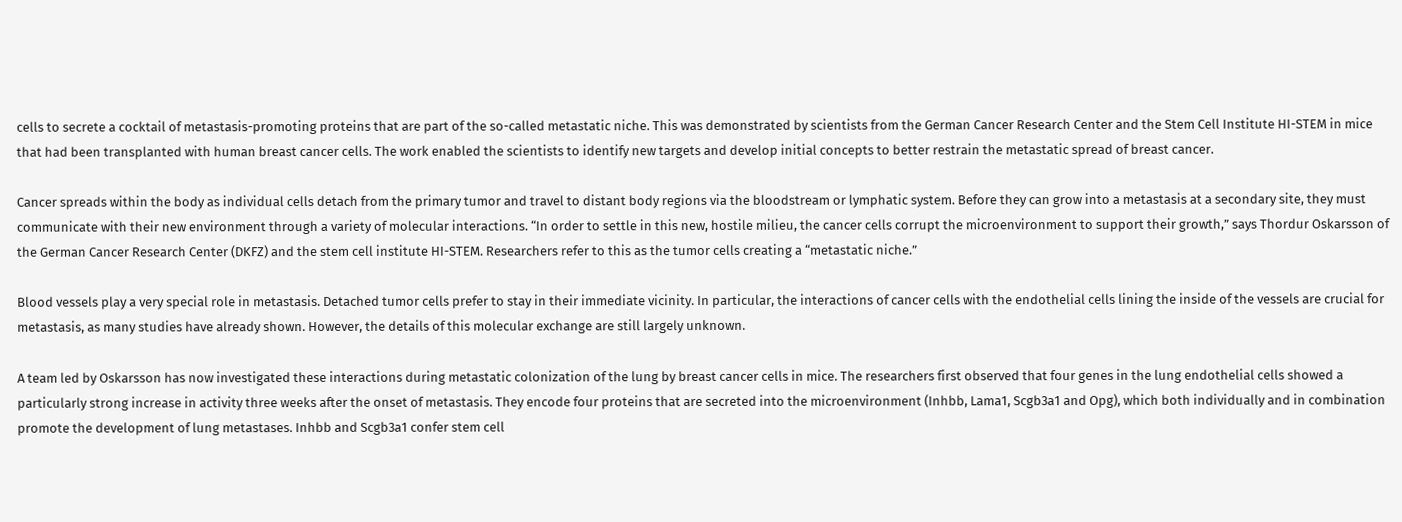cells to secrete a cocktail of metastasis-promoting proteins that are part of the so-called metastatic niche. This was demonstrated by scientists from the German Cancer Research Center and the Stem Cell Institute HI-STEM in mice that had been transplanted with human breast cancer cells. The work enabled the scientists to identify new targets and develop initial concepts to better restrain the metastatic spread of breast cancer.

Cancer spreads within the body as individual cells detach from the primary tumor and travel to distant body regions via the bloodstream or lymphatic system. Before they can grow into a metastasis at a secondary site, they must communicate with their new environment through a variety of molecular interactions. “In order to settle in this new, hostile milieu, the cancer cells corrupt the microenvironment to support their growth,” says Thordur Oskarsson of the German Cancer Research Center (DKFZ) and the stem cell institute HI-STEM. Researchers refer to this as the tumor cells creating a “metastatic niche.”

Blood vessels play a very special role in metastasis. Detached tumor cells prefer to stay in their immediate vicinity. In particular, the interactions of cancer cells with the endothelial cells lining the inside of the vessels are crucial for metastasis, as many studies have already shown. However, the details of this molecular exchange are still largely unknown.

A team led by Oskarsson has now investigated these interactions during metastatic colonization of the lung by breast cancer cells in mice. The researchers first observed that four genes in the lung endothelial cells showed a particularly strong increase in activity three weeks after the onset of metastasis. They encode four proteins that are secreted into the microenvironment (Inhbb, Lama1, Scgb3a1 and Opg), which both individually and in combination promote the development of lung metastases. Inhbb and Scgb3a1 confer stem cell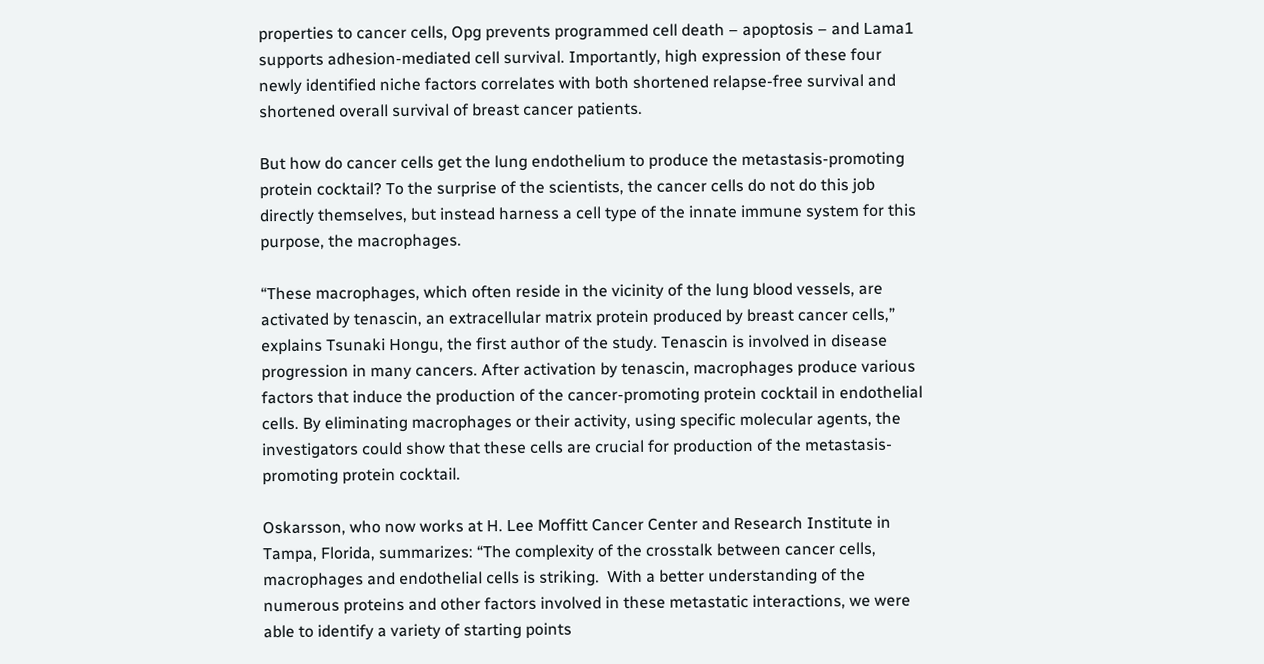properties to cancer cells, Opg prevents programmed cell death – apoptosis – and Lama1 supports adhesion-mediated cell survival. Importantly, high expression of these four newly identified niche factors correlates with both shortened relapse-free survival and shortened overall survival of breast cancer patients.

But how do cancer cells get the lung endothelium to produce the metastasis-promoting protein cocktail? To the surprise of the scientists, the cancer cells do not do this job directly themselves, but instead harness a cell type of the innate immune system for this purpose, the macrophages.

“These macrophages, which often reside in the vicinity of the lung blood vessels, are activated by tenascin, an extracellular matrix protein produced by breast cancer cells,” explains Tsunaki Hongu, the first author of the study. Tenascin is involved in disease progression in many cancers. After activation by tenascin, macrophages produce various factors that induce the production of the cancer-promoting protein cocktail in endothelial cells. By eliminating macrophages or their activity, using specific molecular agents, the investigators could show that these cells are crucial for production of the metastasis-promoting protein cocktail.

Oskarsson, who now works at H. Lee Moffitt Cancer Center and Research Institute in Tampa, Florida, summarizes: “The complexity of the crosstalk between cancer cells, macrophages and endothelial cells is striking.  With a better understanding of the numerous proteins and other factors involved in these metastatic interactions, we were able to identify a variety of starting points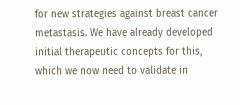for new strategies against breast cancer metastasis. We have already developed initial therapeutic concepts for this, which we now need to validate in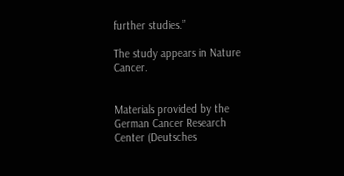further studies.”

The study appears in Nature Cancer.


Materials provided by the German Cancer Research Center (Deutsches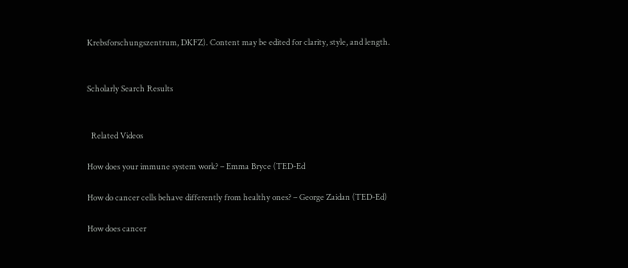Krebsforschungszentrum, DKFZ). Content may be edited for clarity, style, and length.


Scholarly Search Results


  Related Videos

How does your immune system work? – Emma Bryce (TED-Ed

How do cancer cells behave differently from healthy ones? – George Zaidan (TED-Ed)

How does cancer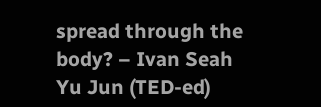spread through the body? – Ivan Seah Yu Jun (TED-ed)